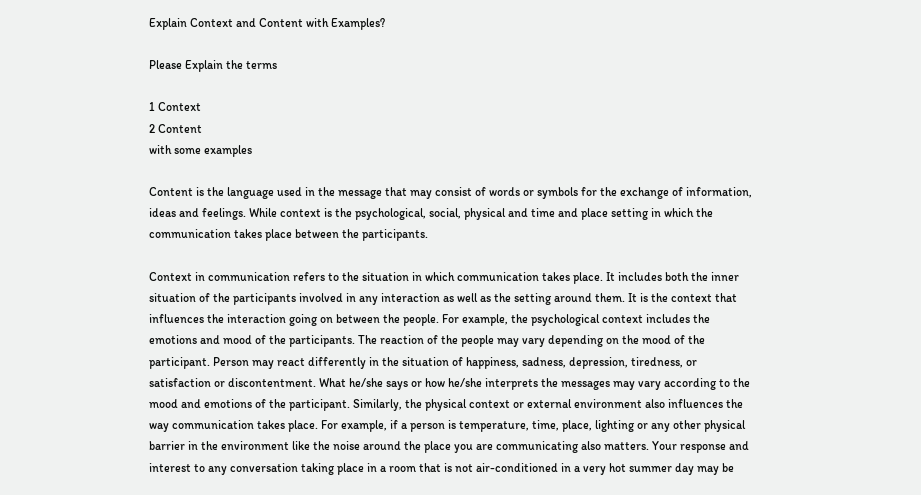Explain Context and Content with Examples?

Please Explain the terms

1 Context
2 Content
with some examples

Content is the language used in the message that may consist of words or symbols for the exchange of information, ideas and feelings. While context is the psychological, social, physical and time and place setting in which the communication takes place between the participants.

Context in communication refers to the situation in which communication takes place. It includes both the inner situation of the participants involved in any interaction as well as the setting around them. It is the context that influences the interaction going on between the people. For example, the psychological context includes the emotions and mood of the participants. The reaction of the people may vary depending on the mood of the participant. Person may react differently in the situation of happiness, sadness, depression, tiredness, or satisfaction or discontentment. What he/she says or how he/she interprets the messages may vary according to the mood and emotions of the participant. Similarly, the physical context or external environment also influences the way communication takes place. For example, if a person is temperature, time, place, lighting or any other physical barrier in the environment like the noise around the place you are communicating also matters. Your response and interest to any conversation taking place in a room that is not air-conditioned in a very hot summer day may be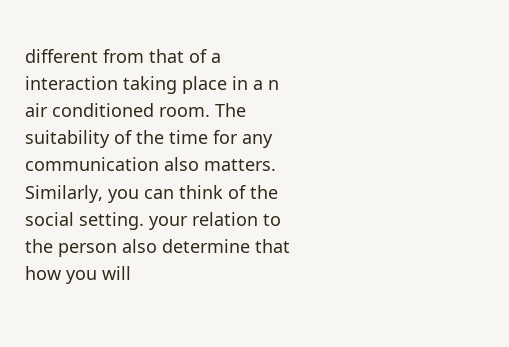different from that of a interaction taking place in a n air conditioned room. The suitability of the time for any communication also matters. Similarly, you can think of the social setting. your relation to the person also determine that how you will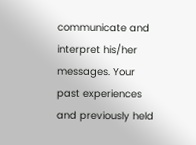communicate and interpret his/her messages. Your past experiences and previously held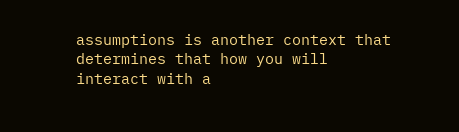assumptions is another context that determines that how you will interact with a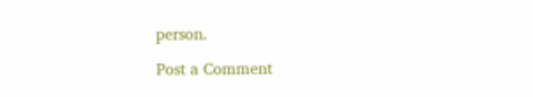person.

Post a Comment